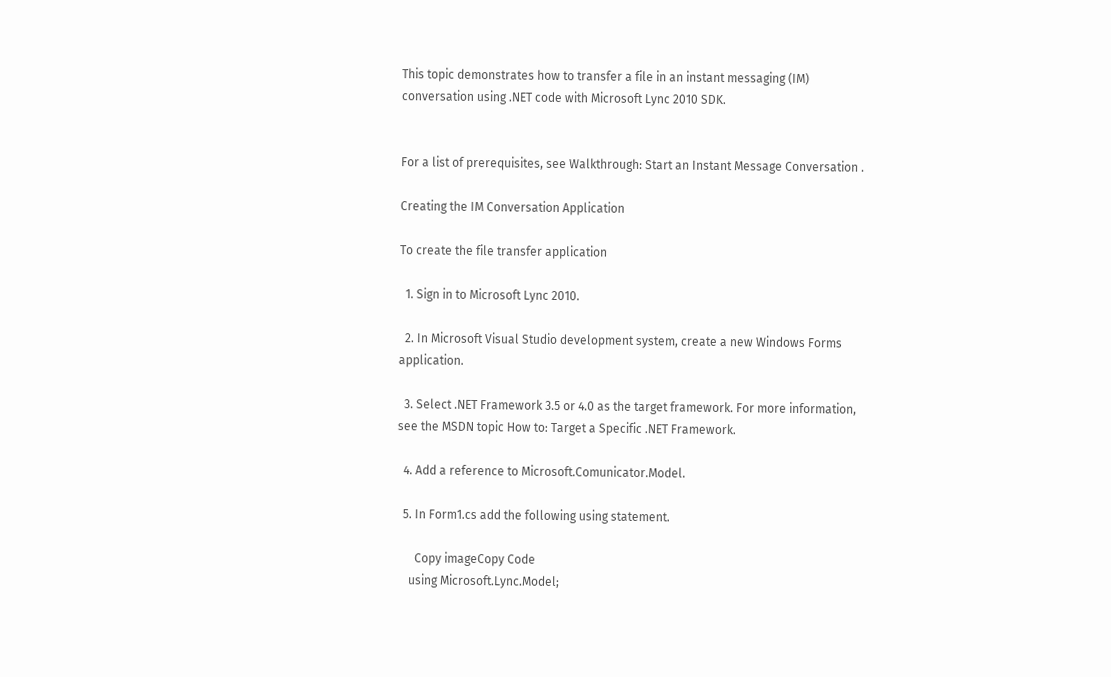This topic demonstrates how to transfer a file in an instant messaging (IM) conversation using .NET code with Microsoft Lync 2010 SDK.


For a list of prerequisites, see Walkthrough: Start an Instant Message Conversation .

Creating the IM Conversation Application

To create the file transfer application

  1. Sign in to Microsoft Lync 2010.

  2. In Microsoft Visual Studio development system, create a new Windows Forms application.

  3. Select .NET Framework 3.5 or 4.0 as the target framework. For more information, see the MSDN topic How to: Target a Specific .NET Framework.

  4. Add a reference to Microsoft.Comunicator.Model.

  5. In Form1.cs add the following using statement.

      Copy imageCopy Code
    using Microsoft.Lync.Model;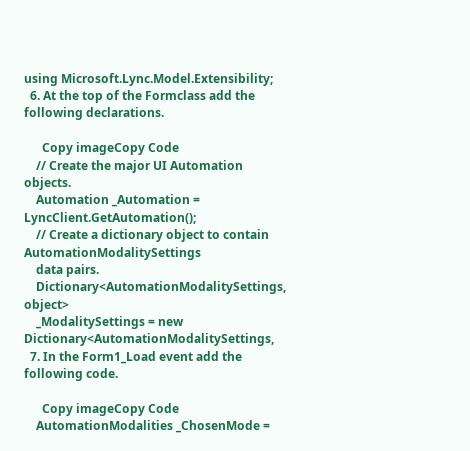using Microsoft.Lync.Model.Extensibility;
  6. At the top of the Formclass add the following declarations.

      Copy imageCopy Code
    // Create the major UI Automation objects.
    Automation _Automation = LyncClient.GetAutomation();
    // Create a dictionary object to contain AutomationModalitySettings
    data pairs.
    Dictionary<AutomationModalitySettings, object>
    _ModalitySettings = new Dictionary<AutomationModalitySettings,
  7. In the Form1_Load event add the following code.

      Copy imageCopy Code
    AutomationModalities _ChosenMode =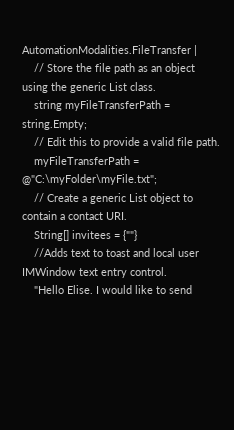AutomationModalities.FileTransfer |
    // Store the file path as an object using the generic List class.
    string myFileTransferPath = string.Empty;
    // Edit this to provide a valid file path.
    myFileTransferPath = @"C:\myFolder\myFile.txt";
    // Create a generic List object to contain a contact URI.
    String[] invitees = {""}
    //Adds text to toast and local user IMWindow text entry control.
    "Hello Elise. I would like to send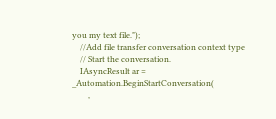you my text file.");
    //Add file transfer conversation context type
    // Start the conversation.
    IAsyncResult ar =  _Automation.BeginStartConversation(
        ,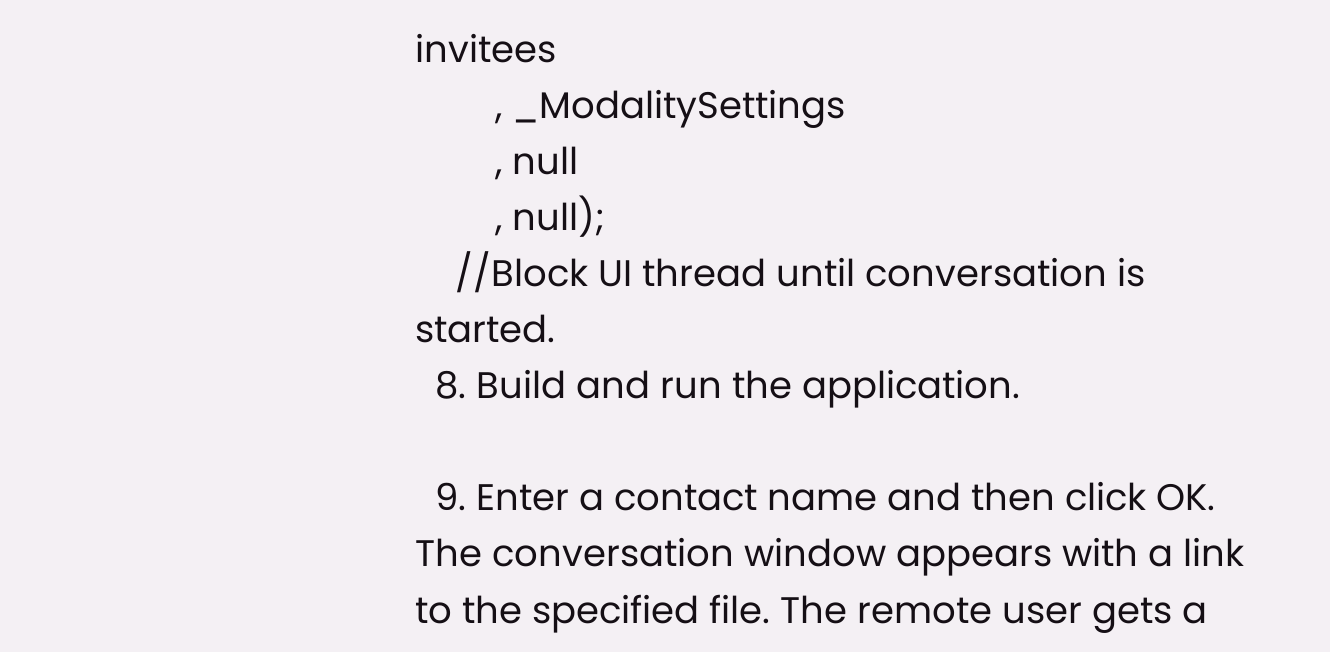invitees
        , _ModalitySettings
        , null
        , null);
    //Block UI thread until conversation is started.
  8. Build and run the application.

  9. Enter a contact name and then click OK. The conversation window appears with a link to the specified file. The remote user gets a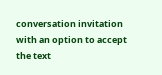conversation invitation with an option to accept the text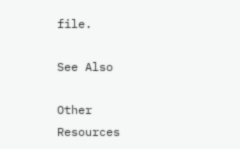file.

See Also

Other Resources